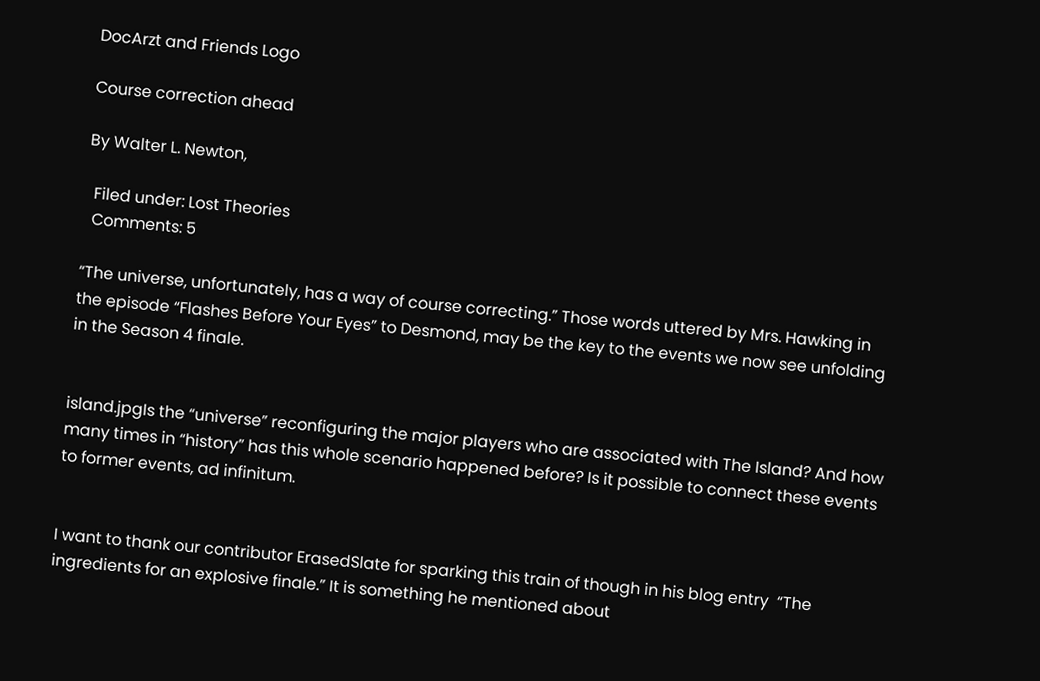DocArzt and Friends Logo

Course correction ahead

By Walter L. Newton,

  Filed under: Lost Theories
  Comments: 5

“The universe, unfortunately, has a way of course correcting.” Those words uttered by Mrs. Hawking in the episode “Flashes Before Your Eyes” to Desmond, may be the key to the events we now see unfolding in the Season 4 finale.


island.jpgIs the “universe” reconfiguring the major players who are associated with The Island? And how many times in “history” has this whole scenario happened before? Is it possible to connect these events to former events, ad infinitum.


I want to thank our contributor ErasedSlate for sparking this train of though in his blog entry  “The ingredients for an explosive finale.” It is something he mentioned about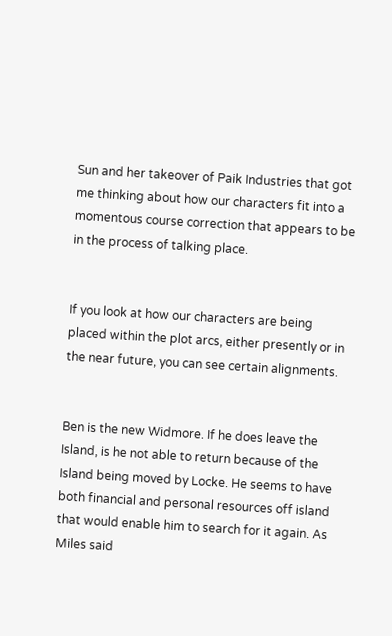Sun and her takeover of Paik Industries that got me thinking about how our characters fit into a momentous course correction that appears to be in the process of talking place.


If you look at how our characters are being placed within the plot arcs, either presently or in the near future, you can see certain alignments.


Ben is the new Widmore. If he does leave the Island, is he not able to return because of the Island being moved by Locke. He seems to have both financial and personal resources off island that would enable him to search for it again. As Miles said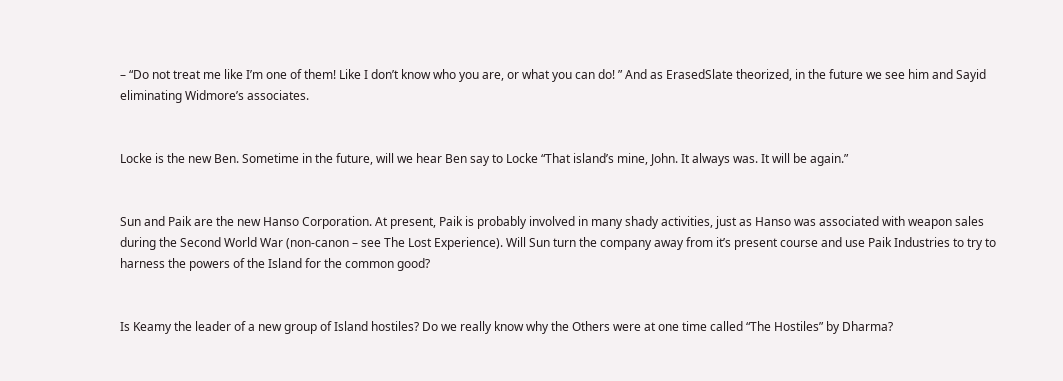– “Do not treat me like I’m one of them! Like I don’t know who you are, or what you can do! ” And as ErasedSlate theorized, in the future we see him and Sayid eliminating Widmore’s associates.


Locke is the new Ben. Sometime in the future, will we hear Ben say to Locke “That island’s mine, John. It always was. It will be again.”


Sun and Paik are the new Hanso Corporation. At present, Paik is probably involved in many shady activities, just as Hanso was associated with weapon sales during the Second World War (non-canon – see The Lost Experience). Will Sun turn the company away from it’s present course and use Paik Industries to try to harness the powers of the Island for the common good?


Is Keamy the leader of a new group of Island hostiles? Do we really know why the Others were at one time called “The Hostiles” by Dharma?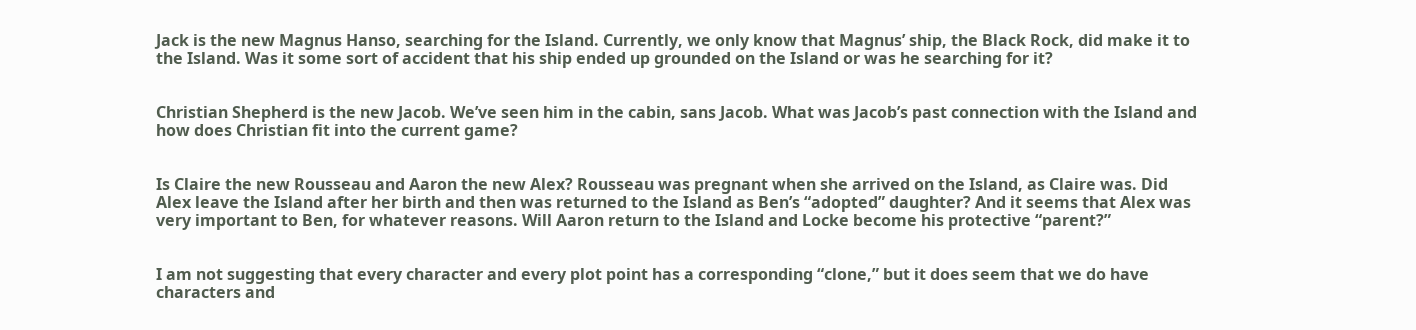Jack is the new Magnus Hanso, searching for the Island. Currently, we only know that Magnus’ ship, the Black Rock, did make it to the Island. Was it some sort of accident that his ship ended up grounded on the Island or was he searching for it?


Christian Shepherd is the new Jacob. We’ve seen him in the cabin, sans Jacob. What was Jacob’s past connection with the Island and how does Christian fit into the current game?


Is Claire the new Rousseau and Aaron the new Alex? Rousseau was pregnant when she arrived on the Island, as Claire was. Did Alex leave the Island after her birth and then was returned to the Island as Ben’s “adopted” daughter? And it seems that Alex was very important to Ben, for whatever reasons. Will Aaron return to the Island and Locke become his protective “parent?”


I am not suggesting that every character and every plot point has a corresponding “clone,” but it does seem that we do have characters and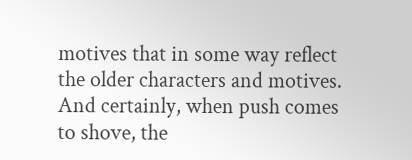motives that in some way reflect the older characters and motives. And certainly, when push comes to shove, the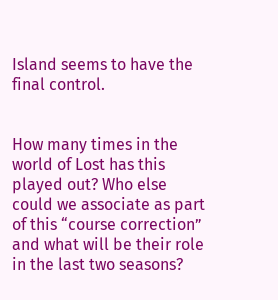Island seems to have the final control.


How many times in the world of Lost has this played out? Who else could we associate as part of this “course correction” and what will be their role in the last two seasons?